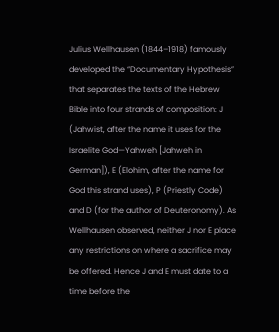Julius Wellhausen (1844–1918) famously developed the “Documentary Hypothesis” that separates the texts of the Hebrew Bible into four strands of composition: J (Jahwist, after the name it uses for the Israelite God—Yahweh [Jahweh in German]), E (Elohim, after the name for God this strand uses), P (Priestly Code) and D (for the author of Deuteronomy). As Wellhausen observed, neither J nor E place any restrictions on where a sacrifice may be offered. Hence J and E must date to a time before the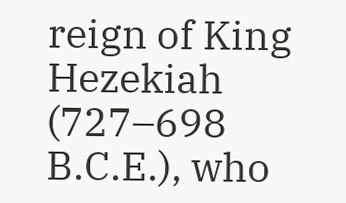reign of King Hezekiah (727–698 B.C.E.), who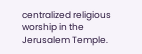centralized religious worship in the Jerusalem Temple.